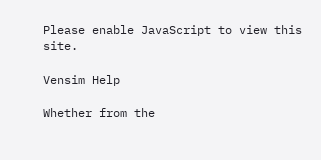Please enable JavaScript to view this site.

Vensim Help

Whether from the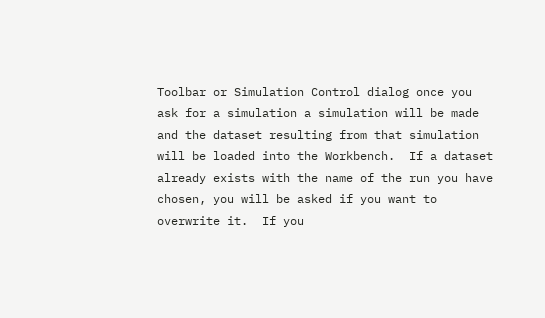Toolbar or Simulation Control dialog once you ask for a simulation a simulation will be made and the dataset resulting from that simulation will be loaded into the Workbench.  If a dataset already exists with the name of the run you have chosen, you will be asked if you want to overwrite it.  If you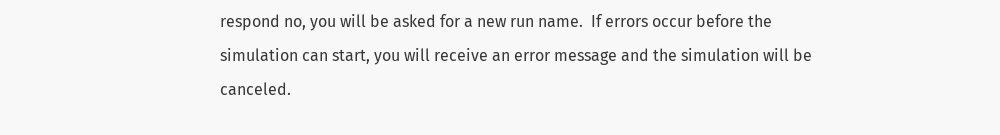respond no, you will be asked for a new run name.  If errors occur before the simulation can start, you will receive an error message and the simulation will be canceled.